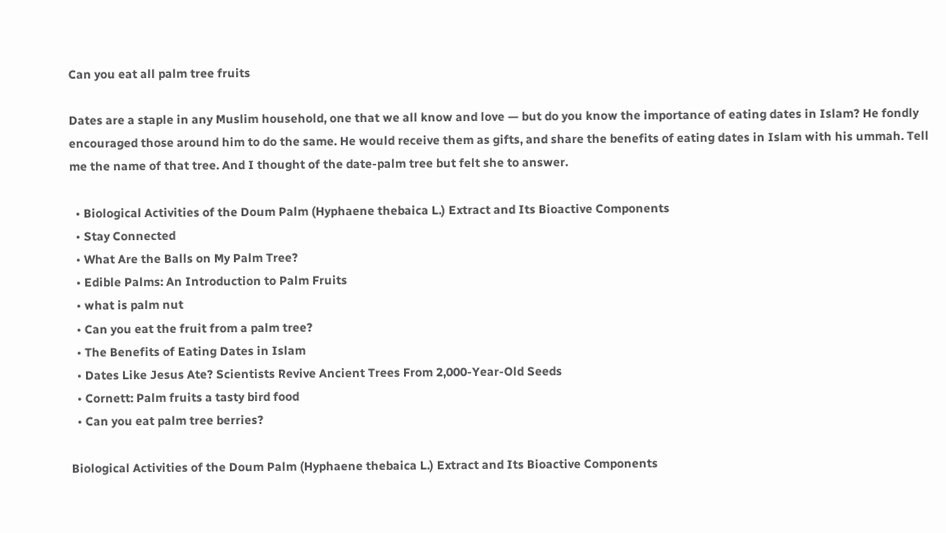Can you eat all palm tree fruits

Dates are a staple in any Muslim household, one that we all know and love — but do you know the importance of eating dates in Islam? He fondly encouraged those around him to do the same. He would receive them as gifts, and share the benefits of eating dates in Islam with his ummah. Tell me the name of that tree. And I thought of the date-palm tree but felt she to answer.

  • Biological Activities of the Doum Palm (Hyphaene thebaica L.) Extract and Its Bioactive Components
  • Stay Connected
  • What Are the Balls on My Palm Tree?
  • Edible Palms: An Introduction to Palm Fruits
  • what is palm nut
  • Can you eat the fruit from a palm tree?
  • The Benefits of Eating Dates in Islam
  • Dates Like Jesus Ate? Scientists Revive Ancient Trees From 2,000-Year-Old Seeds
  • Cornett: Palm fruits a tasty bird food
  • Can you eat palm tree berries?

Biological Activities of the Doum Palm (Hyphaene thebaica L.) Extract and Its Bioactive Components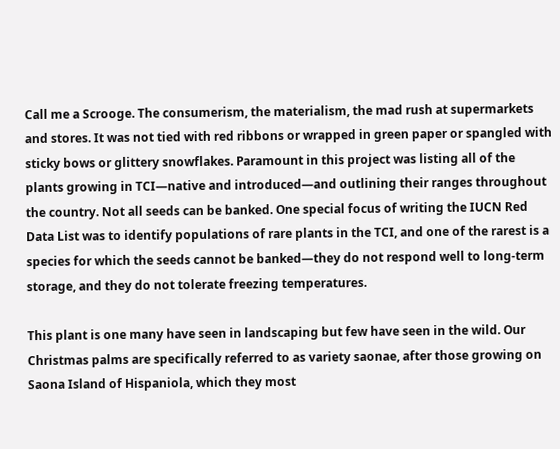Call me a Scrooge. The consumerism, the materialism, the mad rush at supermarkets and stores. It was not tied with red ribbons or wrapped in green paper or spangled with sticky bows or glittery snowflakes. Paramount in this project was listing all of the plants growing in TCI—native and introduced—and outlining their ranges throughout the country. Not all seeds can be banked. One special focus of writing the IUCN Red Data List was to identify populations of rare plants in the TCI, and one of the rarest is a species for which the seeds cannot be banked—they do not respond well to long-term storage, and they do not tolerate freezing temperatures.

This plant is one many have seen in landscaping but few have seen in the wild. Our Christmas palms are specifically referred to as variety saonae, after those growing on Saona Island of Hispaniola, which they most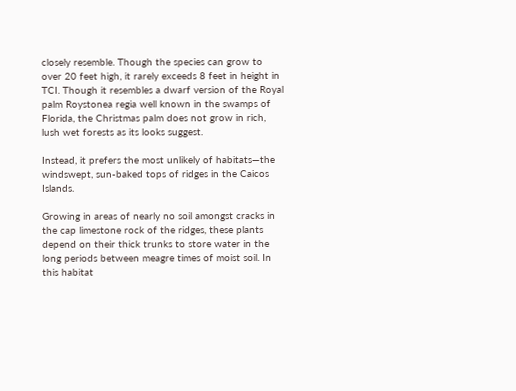closely resemble. Though the species can grow to over 20 feet high, it rarely exceeds 8 feet in height in TCI. Though it resembles a dwarf version of the Royal palm Roystonea regia well known in the swamps of Florida, the Christmas palm does not grow in rich, lush wet forests as its looks suggest.

Instead, it prefers the most unlikely of habitats—the windswept, sun-baked tops of ridges in the Caicos Islands.

Growing in areas of nearly no soil amongst cracks in the cap limestone rock of the ridges, these plants depend on their thick trunks to store water in the long periods between meagre times of moist soil. In this habitat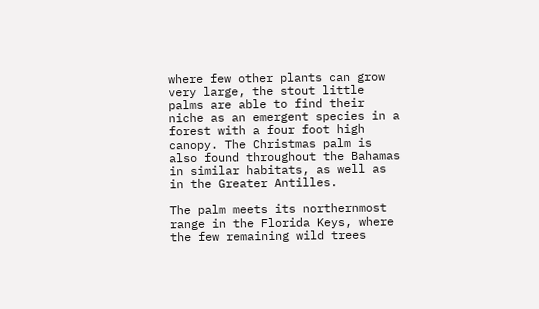where few other plants can grow very large, the stout little palms are able to find their niche as an emergent species in a forest with a four foot high canopy. The Christmas palm is also found throughout the Bahamas in similar habitats, as well as in the Greater Antilles.

The palm meets its northernmost range in the Florida Keys, where the few remaining wild trees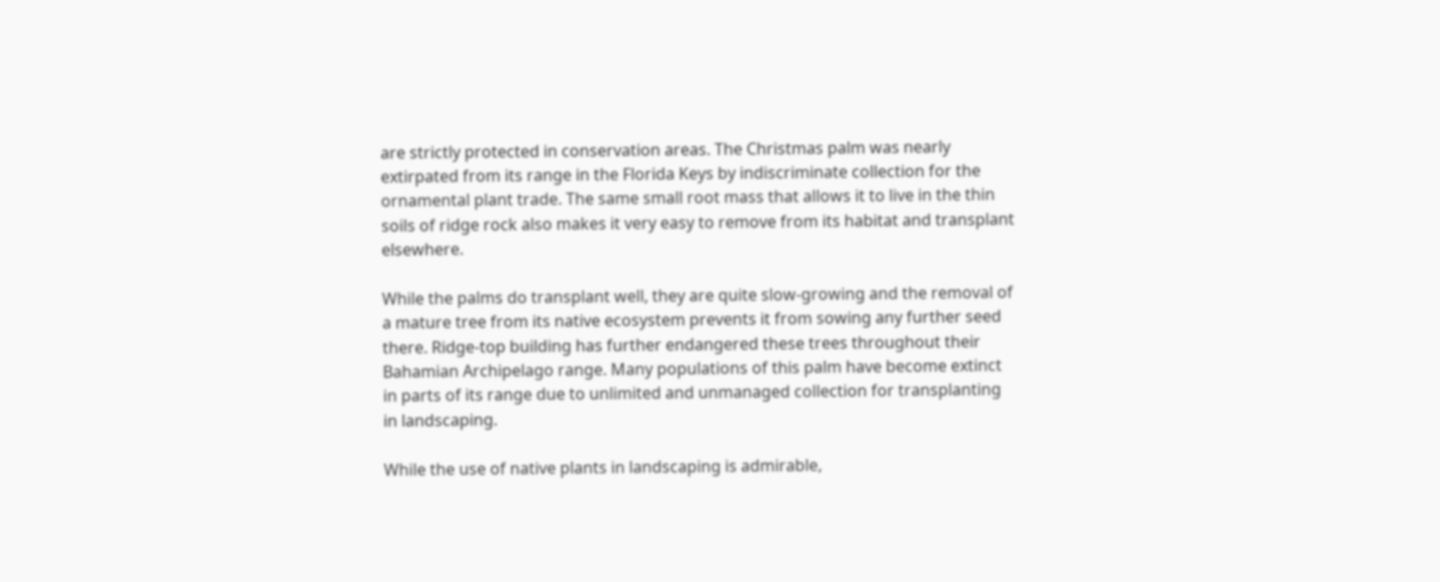are strictly protected in conservation areas. The Christmas palm was nearly extirpated from its range in the Florida Keys by indiscriminate collection for the ornamental plant trade. The same small root mass that allows it to live in the thin soils of ridge rock also makes it very easy to remove from its habitat and transplant elsewhere.

While the palms do transplant well, they are quite slow-growing and the removal of a mature tree from its native ecosystem prevents it from sowing any further seed there. Ridge-top building has further endangered these trees throughout their Bahamian Archipelago range. Many populations of this palm have become extinct in parts of its range due to unlimited and unmanaged collection for transplanting in landscaping.

While the use of native plants in landscaping is admirable,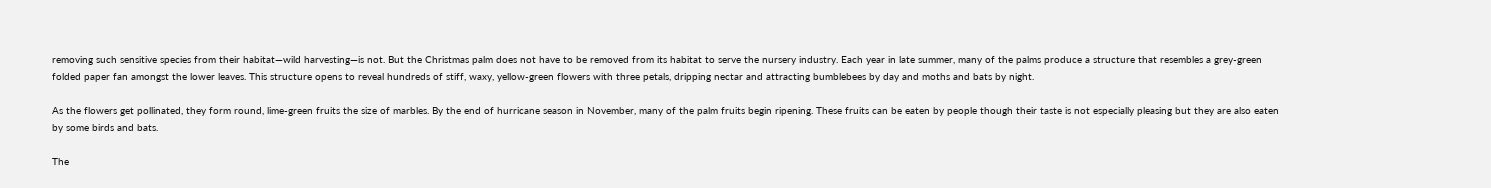removing such sensitive species from their habitat—wild harvesting—is not. But the Christmas palm does not have to be removed from its habitat to serve the nursery industry. Each year in late summer, many of the palms produce a structure that resembles a grey-green folded paper fan amongst the lower leaves. This structure opens to reveal hundreds of stiff, waxy, yellow-green flowers with three petals, dripping nectar and attracting bumblebees by day and moths and bats by night.

As the flowers get pollinated, they form round, lime-green fruits the size of marbles. By the end of hurricane season in November, many of the palm fruits begin ripening. These fruits can be eaten by people though their taste is not especially pleasing but they are also eaten by some birds and bats.

The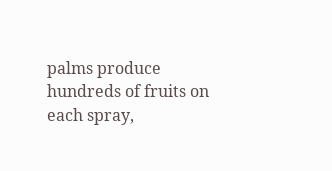palms produce hundreds of fruits on each spray,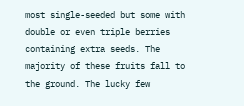most single-seeded but some with double or even triple berries containing extra seeds. The majority of these fruits fall to the ground. The lucky few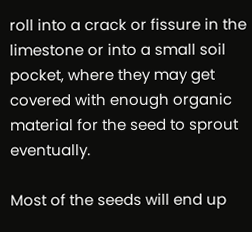roll into a crack or fissure in the limestone or into a small soil pocket, where they may get covered with enough organic material for the seed to sprout eventually.

Most of the seeds will end up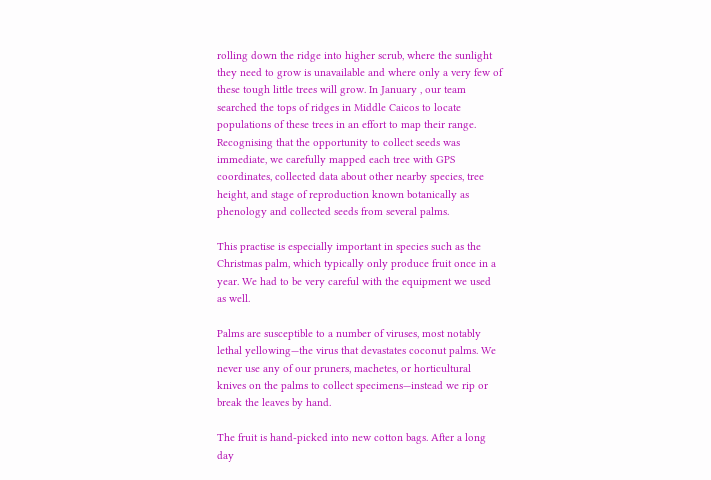rolling down the ridge into higher scrub, where the sunlight they need to grow is unavailable and where only a very few of these tough little trees will grow. In January , our team searched the tops of ridges in Middle Caicos to locate populations of these trees in an effort to map their range. Recognising that the opportunity to collect seeds was immediate, we carefully mapped each tree with GPS coordinates, collected data about other nearby species, tree height, and stage of reproduction known botanically as phenology and collected seeds from several palms.

This practise is especially important in species such as the Christmas palm, which typically only produce fruit once in a year. We had to be very careful with the equipment we used as well.

Palms are susceptible to a number of viruses, most notably lethal yellowing—the virus that devastates coconut palms. We never use any of our pruners, machetes, or horticultural knives on the palms to collect specimens—instead we rip or break the leaves by hand.

The fruit is hand-picked into new cotton bags. After a long day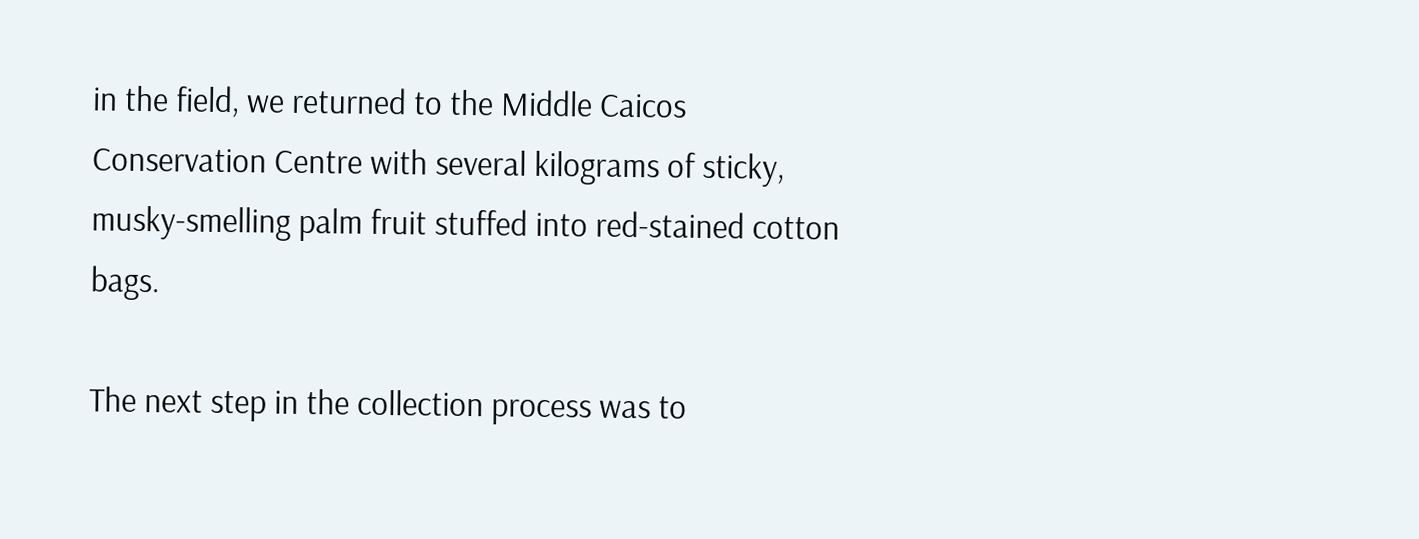in the field, we returned to the Middle Caicos Conservation Centre with several kilograms of sticky, musky-smelling palm fruit stuffed into red-stained cotton bags.

The next step in the collection process was to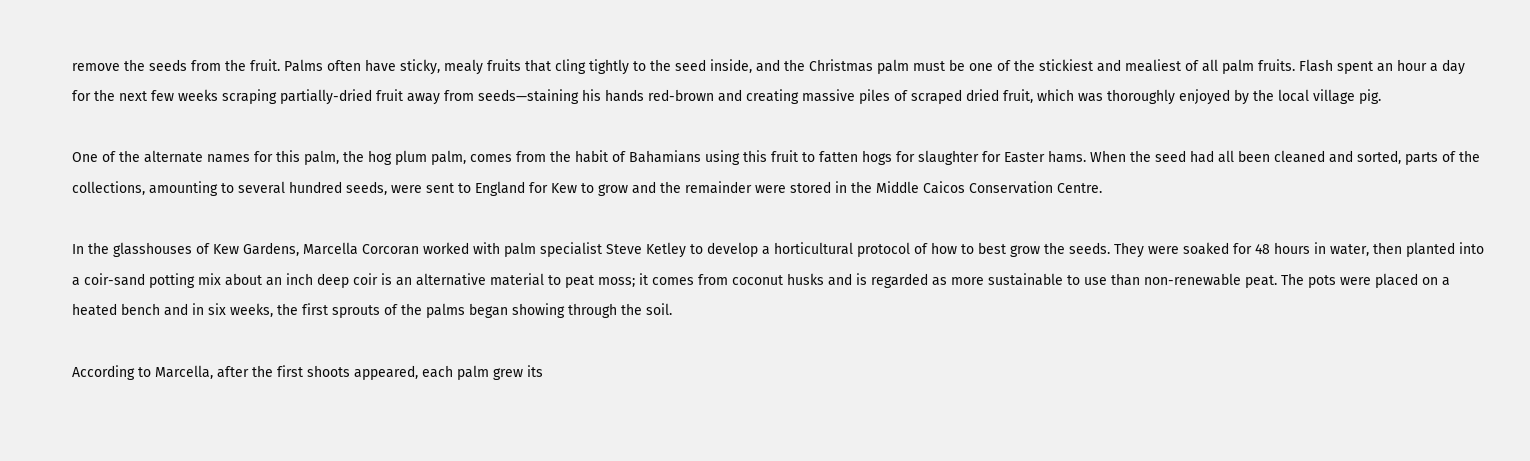remove the seeds from the fruit. Palms often have sticky, mealy fruits that cling tightly to the seed inside, and the Christmas palm must be one of the stickiest and mealiest of all palm fruits. Flash spent an hour a day for the next few weeks scraping partially-dried fruit away from seeds—staining his hands red-brown and creating massive piles of scraped dried fruit, which was thoroughly enjoyed by the local village pig.

One of the alternate names for this palm, the hog plum palm, comes from the habit of Bahamians using this fruit to fatten hogs for slaughter for Easter hams. When the seed had all been cleaned and sorted, parts of the collections, amounting to several hundred seeds, were sent to England for Kew to grow and the remainder were stored in the Middle Caicos Conservation Centre.

In the glasshouses of Kew Gardens, Marcella Corcoran worked with palm specialist Steve Ketley to develop a horticultural protocol of how to best grow the seeds. They were soaked for 48 hours in water, then planted into a coir-sand potting mix about an inch deep coir is an alternative material to peat moss; it comes from coconut husks and is regarded as more sustainable to use than non-renewable peat. The pots were placed on a heated bench and in six weeks, the first sprouts of the palms began showing through the soil.

According to Marcella, after the first shoots appeared, each palm grew its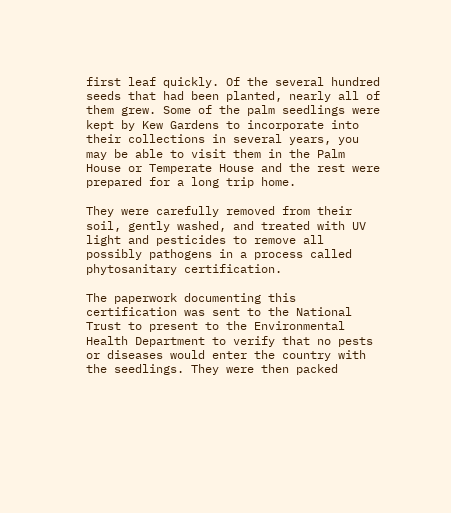first leaf quickly. Of the several hundred seeds that had been planted, nearly all of them grew. Some of the palm seedlings were kept by Kew Gardens to incorporate into their collections in several years, you may be able to visit them in the Palm House or Temperate House and the rest were prepared for a long trip home.

They were carefully removed from their soil, gently washed, and treated with UV light and pesticides to remove all possibly pathogens in a process called phytosanitary certification.

The paperwork documenting this certification was sent to the National Trust to present to the Environmental Health Department to verify that no pests or diseases would enter the country with the seedlings. They were then packed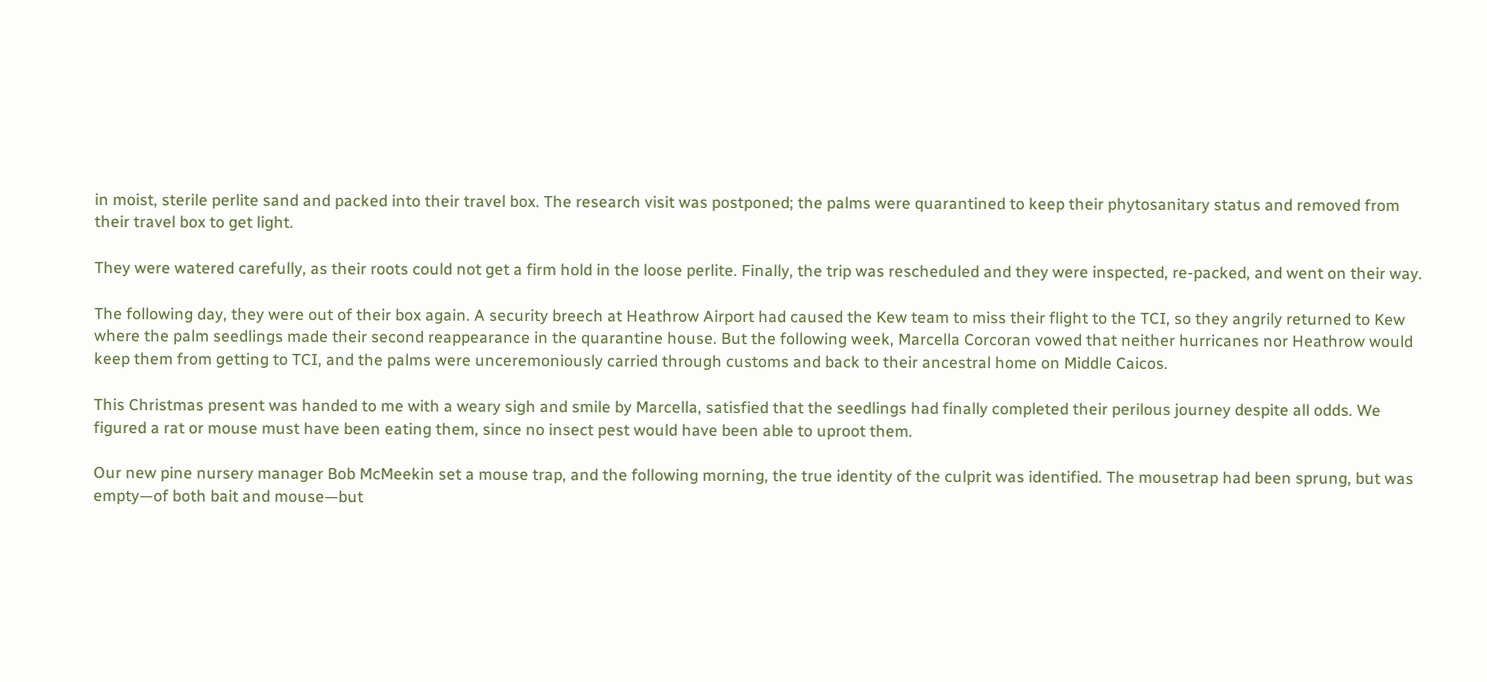in moist, sterile perlite sand and packed into their travel box. The research visit was postponed; the palms were quarantined to keep their phytosanitary status and removed from their travel box to get light.

They were watered carefully, as their roots could not get a firm hold in the loose perlite. Finally, the trip was rescheduled and they were inspected, re-packed, and went on their way.

The following day, they were out of their box again. A security breech at Heathrow Airport had caused the Kew team to miss their flight to the TCI, so they angrily returned to Kew where the palm seedlings made their second reappearance in the quarantine house. But the following week, Marcella Corcoran vowed that neither hurricanes nor Heathrow would keep them from getting to TCI, and the palms were unceremoniously carried through customs and back to their ancestral home on Middle Caicos.

This Christmas present was handed to me with a weary sigh and smile by Marcella, satisfied that the seedlings had finally completed their perilous journey despite all odds. We figured a rat or mouse must have been eating them, since no insect pest would have been able to uproot them.

Our new pine nursery manager Bob McMeekin set a mouse trap, and the following morning, the true identity of the culprit was identified. The mousetrap had been sprung, but was empty—of both bait and mouse—but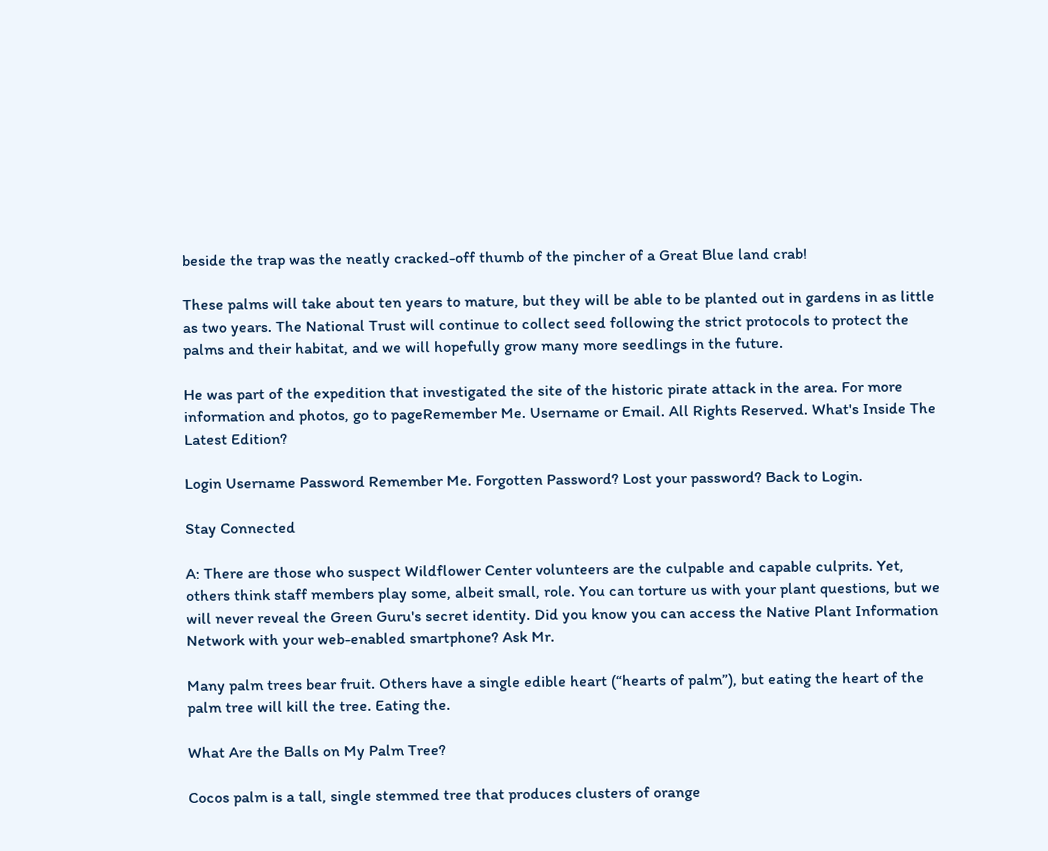beside the trap was the neatly cracked-off thumb of the pincher of a Great Blue land crab!

These palms will take about ten years to mature, but they will be able to be planted out in gardens in as little as two years. The National Trust will continue to collect seed following the strict protocols to protect the palms and their habitat, and we will hopefully grow many more seedlings in the future.

He was part of the expedition that investigated the site of the historic pirate attack in the area. For more information and photos, go to pageRemember Me. Username or Email. All Rights Reserved. What's Inside The Latest Edition?

Login Username Password Remember Me. Forgotten Password? Lost your password? Back to Login.

Stay Connected

A: There are those who suspect Wildflower Center volunteers are the culpable and capable culprits. Yet, others think staff members play some, albeit small, role. You can torture us with your plant questions, but we will never reveal the Green Guru's secret identity. Did you know you can access the Native Plant Information Network with your web-enabled smartphone? Ask Mr.

Many palm trees bear fruit. Others have a single edible heart (“hearts of palm”), but eating the heart of the palm tree will kill the tree. Eating the.

What Are the Balls on My Palm Tree?

Cocos palm is a tall, single stemmed tree that produces clusters of orange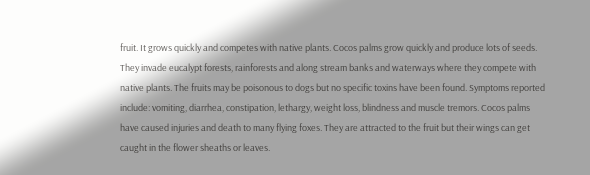fruit. It grows quickly and competes with native plants. Cocos palms grow quickly and produce lots of seeds. They invade eucalypt forests, rainforests and along stream banks and waterways where they compete with native plants. The fruits may be poisonous to dogs but no specific toxins have been found. Symptoms reported include: vomiting, diarrhea, constipation, lethargy, weight loss, blindness and muscle tremors. Cocos palms have caused injuries and death to many flying foxes. They are attracted to the fruit but their wings can get caught in the flower sheaths or leaves.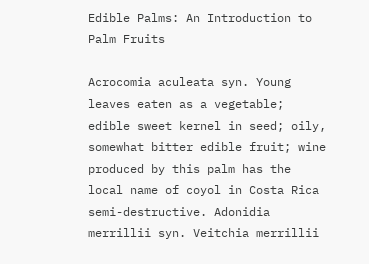Edible Palms: An Introduction to Palm Fruits

Acrocomia aculeata syn. Young leaves eaten as a vegetable; edible sweet kernel in seed; oily, somewhat bitter edible fruit; wine produced by this palm has the local name of coyol in Costa Rica semi-destructive. Adonidia merrillii syn. Veitchia merrillii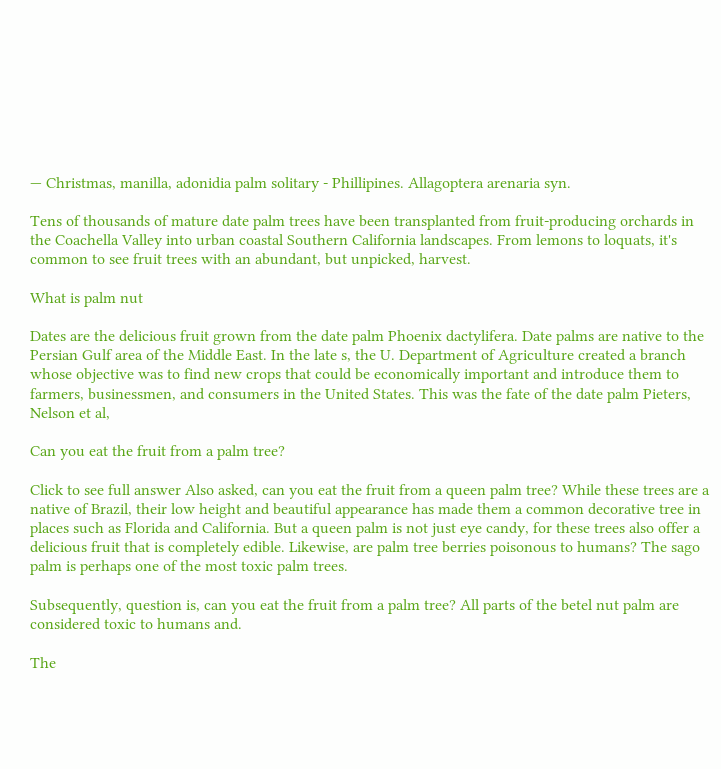— Christmas, manilla, adonidia palm solitary - Phillipines. Allagoptera arenaria syn.

Tens of thousands of mature date palm trees have been transplanted from fruit-producing orchards in the Coachella Valley into urban coastal Southern California landscapes. From lemons to loquats, it's common to see fruit trees with an abundant, but unpicked, harvest.

What is palm nut

Dates are the delicious fruit grown from the date palm Phoenix dactylifera. Date palms are native to the Persian Gulf area of the Middle East. In the late s, the U. Department of Agriculture created a branch whose objective was to find new crops that could be economically important and introduce them to farmers, businessmen, and consumers in the United States. This was the fate of the date palm Pieters, Nelson et al,

Can you eat the fruit from a palm tree?

Click to see full answer Also asked, can you eat the fruit from a queen palm tree? While these trees are a native of Brazil, their low height and beautiful appearance has made them a common decorative tree in places such as Florida and California. But a queen palm is not just eye candy, for these trees also offer a delicious fruit that is completely edible. Likewise, are palm tree berries poisonous to humans? The sago palm is perhaps one of the most toxic palm trees.

Subsequently, question is, can you eat the fruit from a palm tree? All parts of the betel nut palm are considered toxic to humans and.

The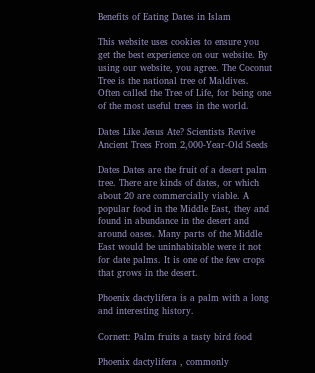Benefits of Eating Dates in Islam

This website uses cookies to ensure you get the best experience on our website. By using our website, you agree. The Coconut Tree is the national tree of Maldives. Often called the Tree of Life, for being one of the most useful trees in the world.

Dates Like Jesus Ate? Scientists Revive Ancient Trees From 2,000-Year-Old Seeds

Dates Dates are the fruit of a desert palm tree. There are kinds of dates, or which about 20 are commercially viable. A popular food in the Middle East, they and found in abundance in the desert and around oases. Many parts of the Middle East would be uninhabitable were it not for date palms. It is one of the few crops that grows in the desert.

Phoenix dactylifera is a palm with a long and interesting history.

Cornett: Palm fruits a tasty bird food

Phoenix dactylifera , commonly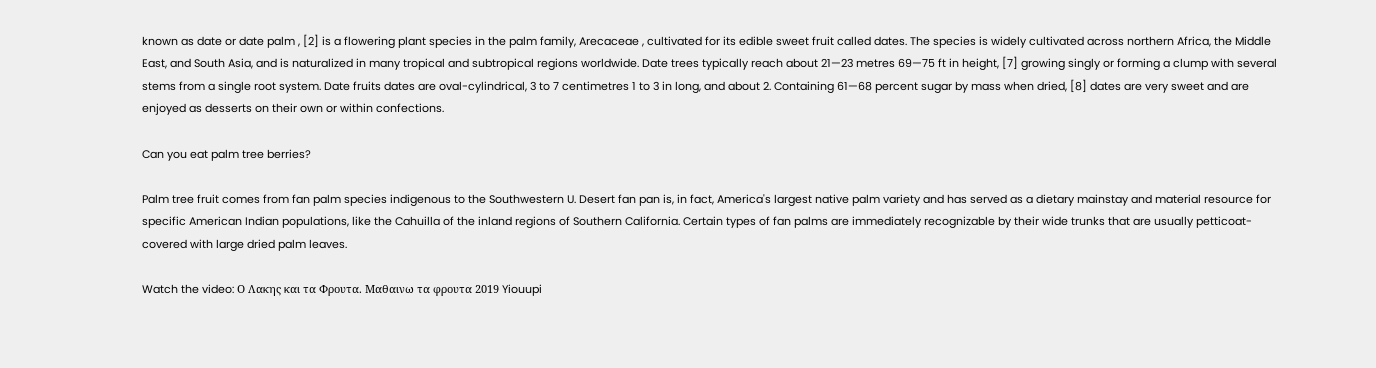known as date or date palm , [2] is a flowering plant species in the palm family, Arecaceae , cultivated for its edible sweet fruit called dates. The species is widely cultivated across northern Africa, the Middle East, and South Asia, and is naturalized in many tropical and subtropical regions worldwide. Date trees typically reach about 21—23 metres 69—75 ft in height, [7] growing singly or forming a clump with several stems from a single root system. Date fruits dates are oval-cylindrical, 3 to 7 centimetres 1 to 3 in long, and about 2. Containing 61—68 percent sugar by mass when dried, [8] dates are very sweet and are enjoyed as desserts on their own or within confections.

Can you eat palm tree berries?

Palm tree fruit comes from fan palm species indigenous to the Southwestern U. Desert fan pan is, in fact, America's largest native palm variety and has served as a dietary mainstay and material resource for specific American Indian populations, like the Cahuilla of the inland regions of Southern California. Certain types of fan palms are immediately recognizable by their wide trunks that are usually petticoat-covered with large dried palm leaves.

Watch the video: Ο Λακης και τα Φρουτα. Μαθαινω τα φρουτα 2019 Yiouupi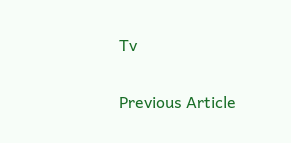Tv

Previous Article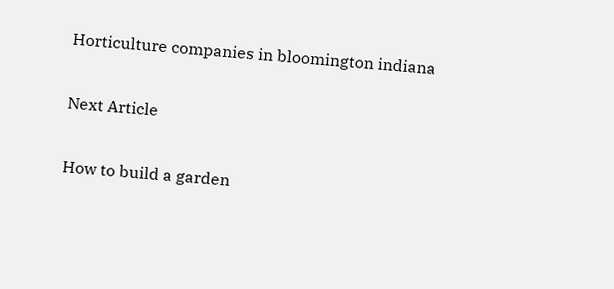Horticulture companies in bloomington indiana

Next Article

How to build a garden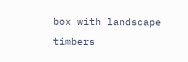box with landscape timbers